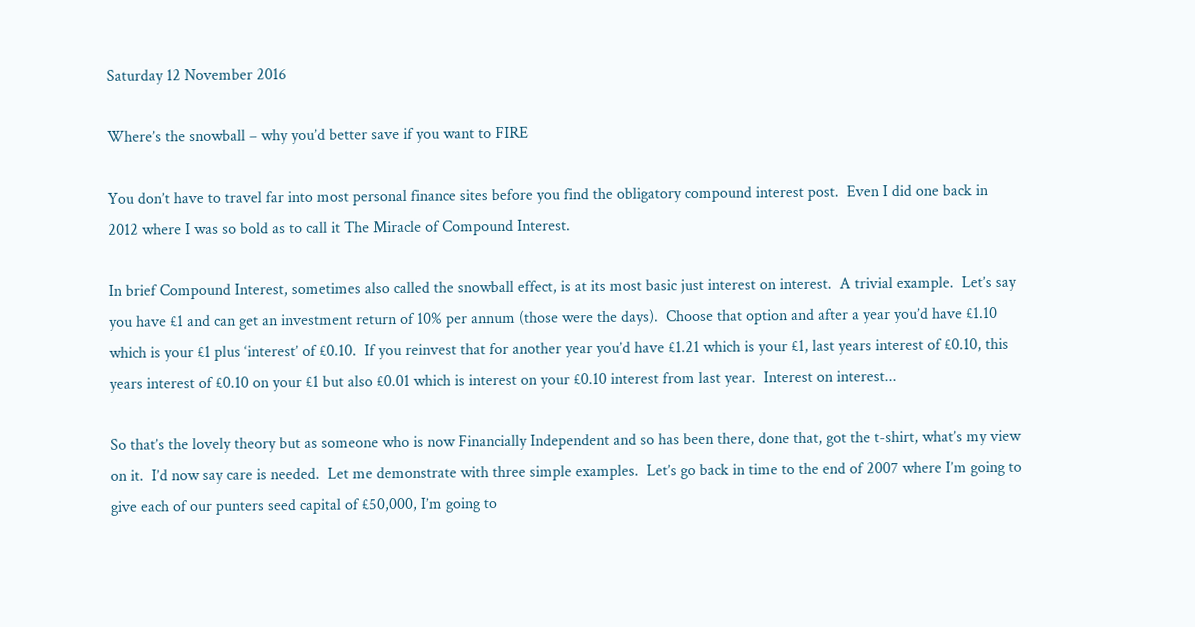Saturday 12 November 2016

Where’s the snowball – why you’d better save if you want to FIRE

You don’t have to travel far into most personal finance sites before you find the obligatory compound interest post.  Even I did one back in 2012 where I was so bold as to call it The Miracle of Compound Interest.

In brief Compound Interest, sometimes also called the snowball effect, is at its most basic just interest on interest.  A trivial example.  Let’s say you have £1 and can get an investment return of 10% per annum (those were the days).  Choose that option and after a year you’d have £1.10 which is your £1 plus ‘interest’ of £0.10.  If you reinvest that for another year you’d have £1.21 which is your £1, last years interest of £0.10, this years interest of £0.10 on your £1 but also £0.01 which is interest on your £0.10 interest from last year.  Interest on interest...

So that’s the lovely theory but as someone who is now Financially Independent and so has been there, done that, got the t-shirt, what’s my view on it.  I’d now say care is needed.  Let me demonstrate with three simple examples.  Let’s go back in time to the end of 2007 where I’m going to give each of our punters seed capital of £50,000, I’m going to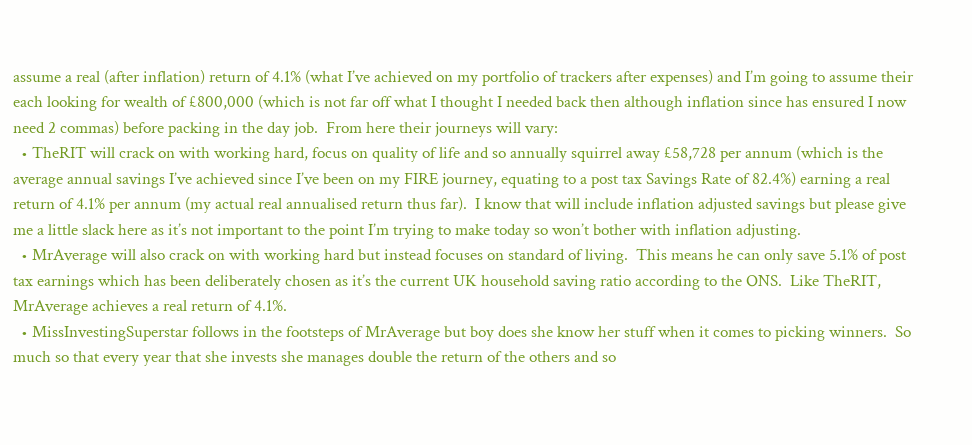assume a real (after inflation) return of 4.1% (what I’ve achieved on my portfolio of trackers after expenses) and I’m going to assume their each looking for wealth of £800,000 (which is not far off what I thought I needed back then although inflation since has ensured I now need 2 commas) before packing in the day job.  From here their journeys will vary:
  • TheRIT will crack on with working hard, focus on quality of life and so annually squirrel away £58,728 per annum (which is the average annual savings I’ve achieved since I’ve been on my FIRE journey, equating to a post tax Savings Rate of 82.4%) earning a real return of 4.1% per annum (my actual real annualised return thus far).  I know that will include inflation adjusted savings but please give me a little slack here as it’s not important to the point I’m trying to make today so won’t bother with inflation adjusting.
  • MrAverage will also crack on with working hard but instead focuses on standard of living.  This means he can only save 5.1% of post tax earnings which has been deliberately chosen as it’s the current UK household saving ratio according to the ONS.  Like TheRIT, MrAverage achieves a real return of 4.1%.
  • MissInvestingSuperstar follows in the footsteps of MrAverage but boy does she know her stuff when it comes to picking winners.  So much so that every year that she invests she manages double the return of the others and so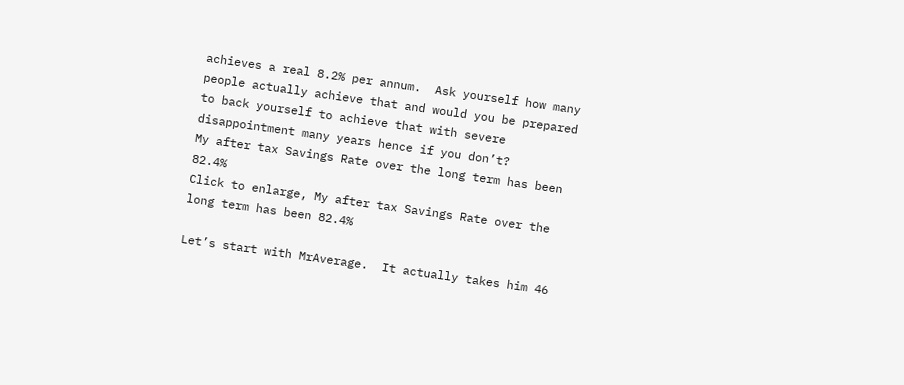achieves a real 8.2% per annum.  Ask yourself how many people actually achieve that and would you be prepared to back yourself to achieve that with severe disappointment many years hence if you don’t?
My after tax Savings Rate over the long term has been 82.4%
Click to enlarge, My after tax Savings Rate over the long term has been 82.4%

Let’s start with MrAverage.  It actually takes him 46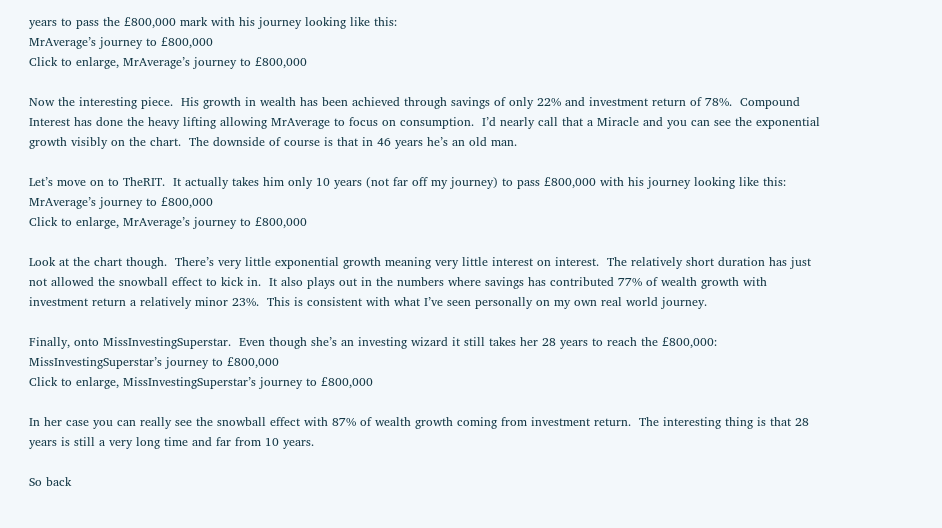years to pass the £800,000 mark with his journey looking like this:
MrAverage’s journey to £800,000
Click to enlarge, MrAverage’s journey to £800,000

Now the interesting piece.  His growth in wealth has been achieved through savings of only 22% and investment return of 78%.  Compound Interest has done the heavy lifting allowing MrAverage to focus on consumption.  I’d nearly call that a Miracle and you can see the exponential growth visibly on the chart.  The downside of course is that in 46 years he’s an old man.

Let’s move on to TheRIT.  It actually takes him only 10 years (not far off my journey) to pass £800,000 with his journey looking like this:
MrAverage’s journey to £800,000
Click to enlarge, MrAverage’s journey to £800,000

Look at the chart though.  There’s very little exponential growth meaning very little interest on interest.  The relatively short duration has just not allowed the snowball effect to kick in.  It also plays out in the numbers where savings has contributed 77% of wealth growth with investment return a relatively minor 23%.  This is consistent with what I’ve seen personally on my own real world journey.

Finally, onto MissInvestingSuperstar.  Even though she’s an investing wizard it still takes her 28 years to reach the £800,000:
MissInvestingSuperstar’s journey to £800,000
Click to enlarge, MissInvestingSuperstar’s journey to £800,000

In her case you can really see the snowball effect with 87% of wealth growth coming from investment return.  The interesting thing is that 28 years is still a very long time and far from 10 years.

So back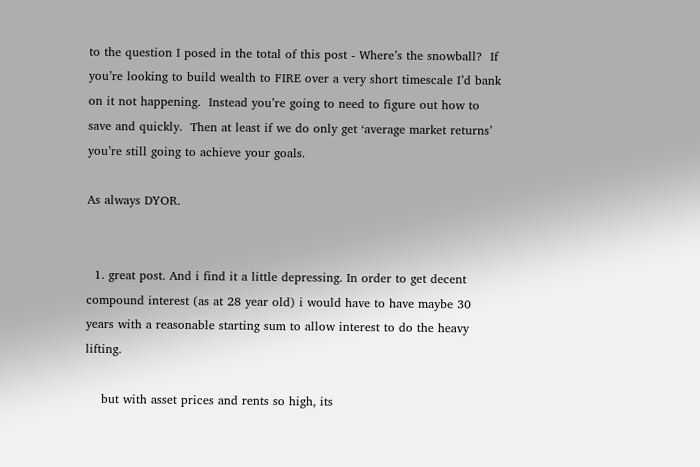to the question I posed in the total of this post - Where’s the snowball?  If you’re looking to build wealth to FIRE over a very short timescale I’d bank on it not happening.  Instead you’re going to need to figure out how to save and quickly.  Then at least if we do only get ‘average market returns’ you’re still going to achieve your goals.

As always DYOR.


  1. great post. And i find it a little depressing. In order to get decent compound interest (as at 28 year old) i would have to have maybe 30 years with a reasonable starting sum to allow interest to do the heavy lifting.

    but with asset prices and rents so high, its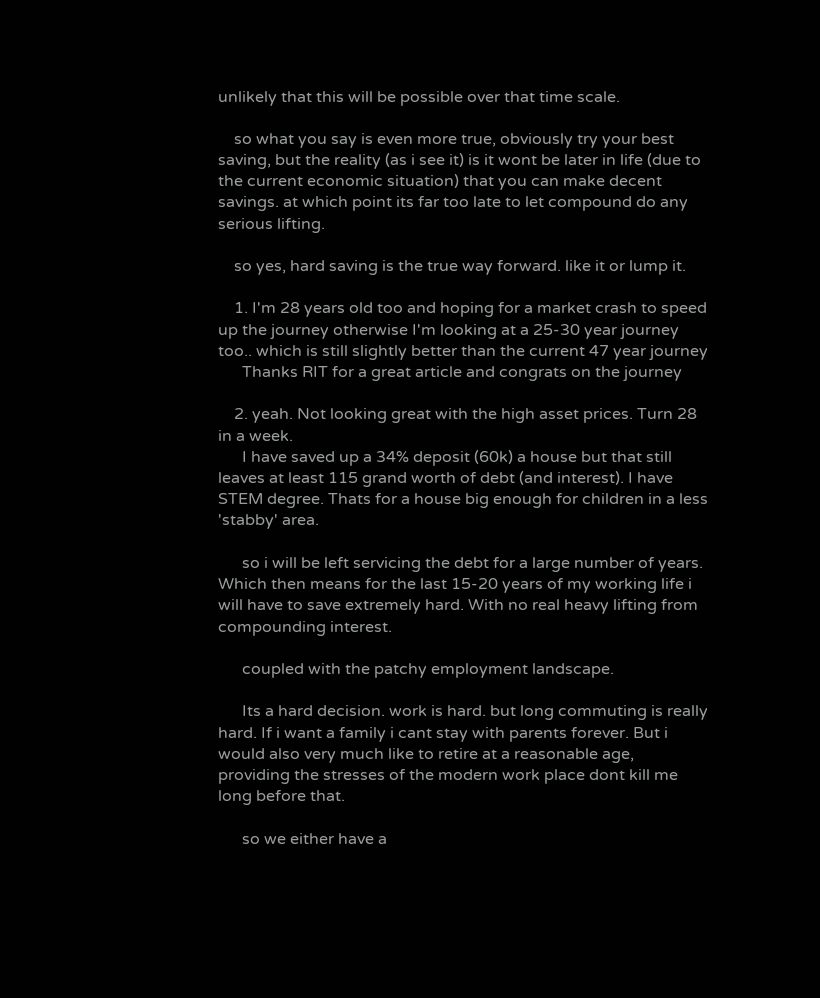unlikely that this will be possible over that time scale.

    so what you say is even more true, obviously try your best saving, but the reality (as i see it) is it wont be later in life (due to the current economic situation) that you can make decent savings. at which point its far too late to let compound do any serious lifting.

    so yes, hard saving is the true way forward. like it or lump it.

    1. I'm 28 years old too and hoping for a market crash to speed up the journey otherwise I'm looking at a 25-30 year journey too.. which is still slightly better than the current 47 year journey
      Thanks RIT for a great article and congrats on the journey

    2. yeah. Not looking great with the high asset prices. Turn 28 in a week.
      I have saved up a 34% deposit (60k) a house but that still leaves at least 115 grand worth of debt (and interest). I have STEM degree. Thats for a house big enough for children in a less 'stabby' area.

      so i will be left servicing the debt for a large number of years. Which then means for the last 15-20 years of my working life i will have to save extremely hard. With no real heavy lifting from compounding interest.

      coupled with the patchy employment landscape.

      Its a hard decision. work is hard. but long commuting is really hard. If i want a family i cant stay with parents forever. But i would also very much like to retire at a reasonable age, providing the stresses of the modern work place dont kill me long before that.

      so we either have a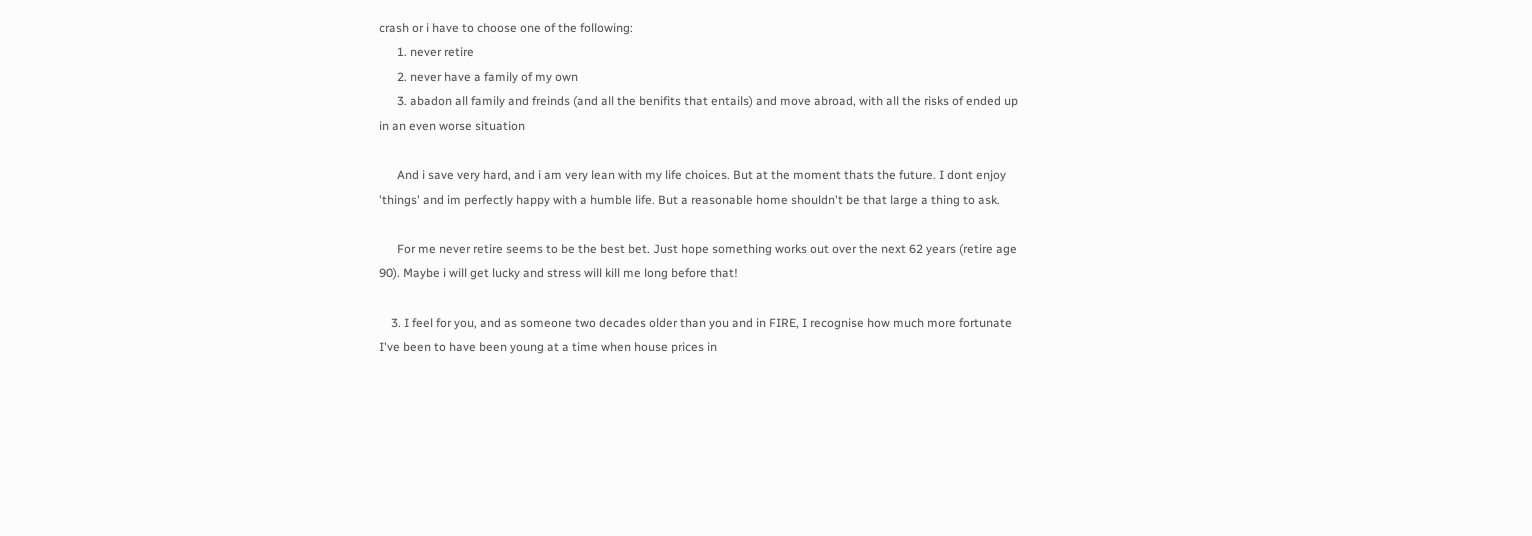crash or i have to choose one of the following:
      1. never retire
      2. never have a family of my own
      3. abadon all family and freinds (and all the benifits that entails) and move abroad, with all the risks of ended up in an even worse situation

      And i save very hard, and i am very lean with my life choices. But at the moment thats the future. I dont enjoy 'things' and im perfectly happy with a humble life. But a reasonable home shouldn't be that large a thing to ask.

      For me never retire seems to be the best bet. Just hope something works out over the next 62 years (retire age 90). Maybe i will get lucky and stress will kill me long before that!

    3. I feel for you, and as someone two decades older than you and in FIRE, I recognise how much more fortunate I've been to have been young at a time when house prices in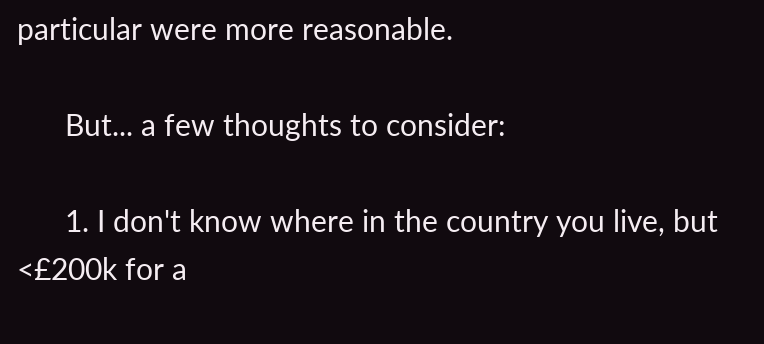particular were more reasonable.

      But... a few thoughts to consider:

      1. I don't know where in the country you live, but <£200k for a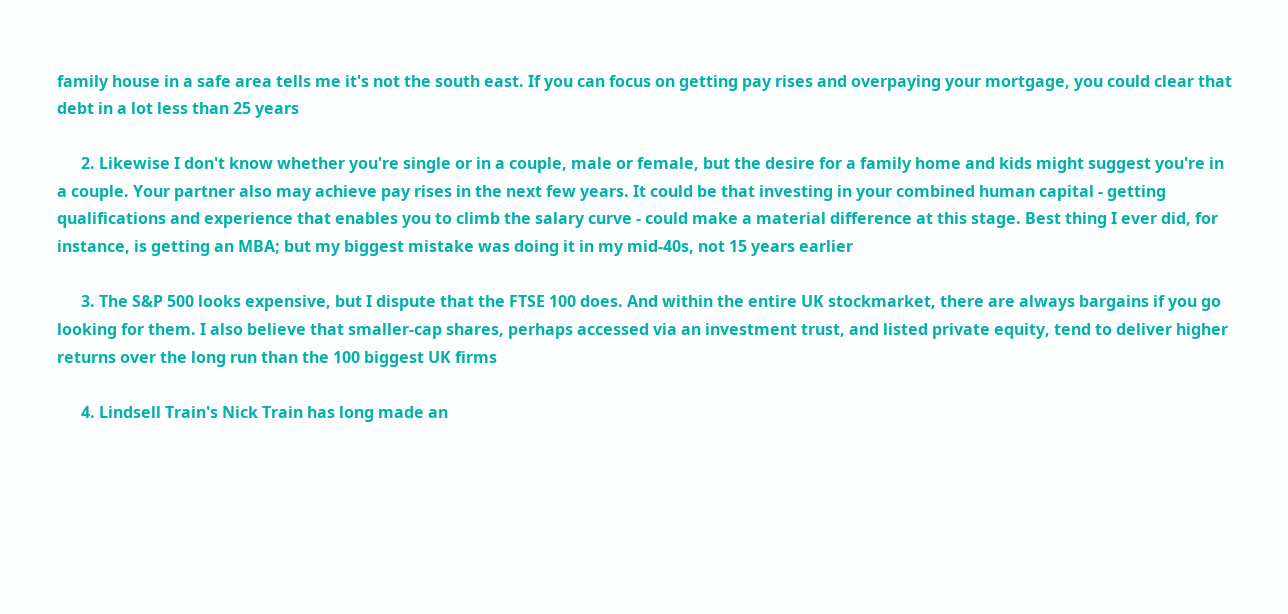family house in a safe area tells me it's not the south east. If you can focus on getting pay rises and overpaying your mortgage, you could clear that debt in a lot less than 25 years

      2. Likewise I don't know whether you're single or in a couple, male or female, but the desire for a family home and kids might suggest you're in a couple. Your partner also may achieve pay rises in the next few years. It could be that investing in your combined human capital - getting qualifications and experience that enables you to climb the salary curve - could make a material difference at this stage. Best thing I ever did, for instance, is getting an MBA; but my biggest mistake was doing it in my mid-40s, not 15 years earlier

      3. The S&P 500 looks expensive, but I dispute that the FTSE 100 does. And within the entire UK stockmarket, there are always bargains if you go looking for them. I also believe that smaller-cap shares, perhaps accessed via an investment trust, and listed private equity, tend to deliver higher returns over the long run than the 100 biggest UK firms

      4. Lindsell Train's Nick Train has long made an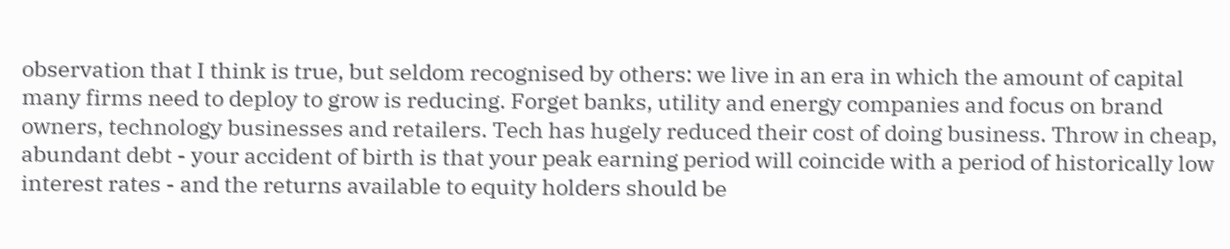observation that I think is true, but seldom recognised by others: we live in an era in which the amount of capital many firms need to deploy to grow is reducing. Forget banks, utility and energy companies and focus on brand owners, technology businesses and retailers. Tech has hugely reduced their cost of doing business. Throw in cheap, abundant debt - your accident of birth is that your peak earning period will coincide with a period of historically low interest rates - and the returns available to equity holders should be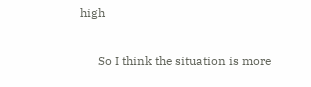high

      So I think the situation is more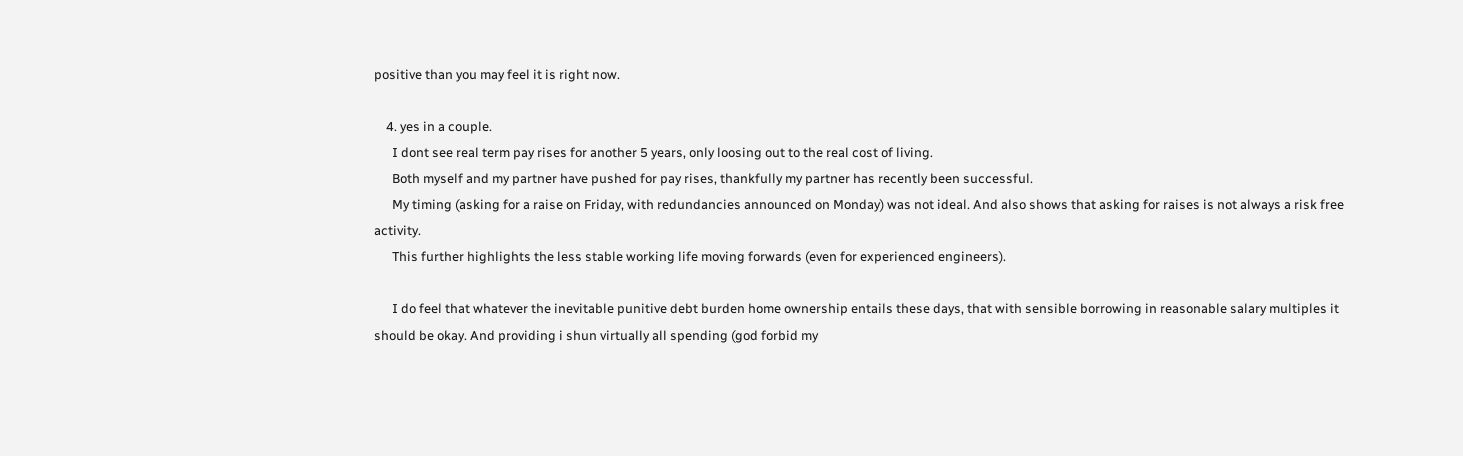positive than you may feel it is right now.

    4. yes in a couple.
      I dont see real term pay rises for another 5 years, only loosing out to the real cost of living.
      Both myself and my partner have pushed for pay rises, thankfully my partner has recently been successful.
      My timing (asking for a raise on Friday, with redundancies announced on Monday) was not ideal. And also shows that asking for raises is not always a risk free activity.
      This further highlights the less stable working life moving forwards (even for experienced engineers).

      I do feel that whatever the inevitable punitive debt burden home ownership entails these days, that with sensible borrowing in reasonable salary multiples it should be okay. And providing i shun virtually all spending (god forbid my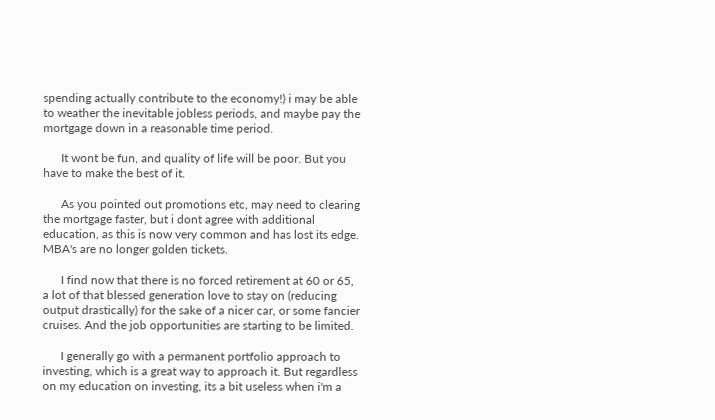spending actually contribute to the economy!) i may be able to weather the inevitable jobless periods, and maybe pay the mortgage down in a reasonable time period.

      It wont be fun, and quality of life will be poor. But you have to make the best of it.

      As you pointed out promotions etc, may need to clearing the mortgage faster, but i dont agree with additional education, as this is now very common and has lost its edge. MBA's are no longer golden tickets.

      I find now that there is no forced retirement at 60 or 65, a lot of that blessed generation love to stay on (reducing output drastically) for the sake of a nicer car, or some fancier cruises. And the job opportunities are starting to be limited.

      I generally go with a permanent portfolio approach to investing, which is a great way to approach it. But regardless on my education on investing, its a bit useless when i'm a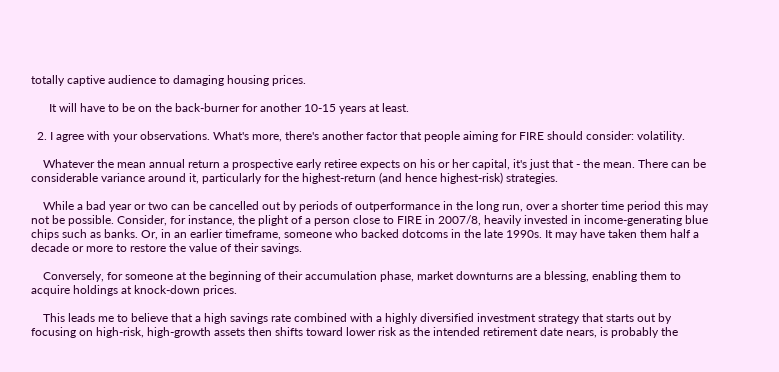totally captive audience to damaging housing prices.

      It will have to be on the back-burner for another 10-15 years at least.

  2. I agree with your observations. What's more, there's another factor that people aiming for FIRE should consider: volatility.

    Whatever the mean annual return a prospective early retiree expects on his or her capital, it's just that - the mean. There can be considerable variance around it, particularly for the highest-return (and hence highest-risk) strategies.

    While a bad year or two can be cancelled out by periods of outperformance in the long run, over a shorter time period this may not be possible. Consider, for instance, the plight of a person close to FIRE in 2007/8, heavily invested in income-generating blue chips such as banks. Or, in an earlier timeframe, someone who backed dotcoms in the late 1990s. It may have taken them half a decade or more to restore the value of their savings.

    Conversely, for someone at the beginning of their accumulation phase, market downturns are a blessing, enabling them to acquire holdings at knock-down prices.

    This leads me to believe that a high savings rate combined with a highly diversified investment strategy that starts out by focusing on high-risk, high-growth assets then shifts toward lower risk as the intended retirement date nears, is probably the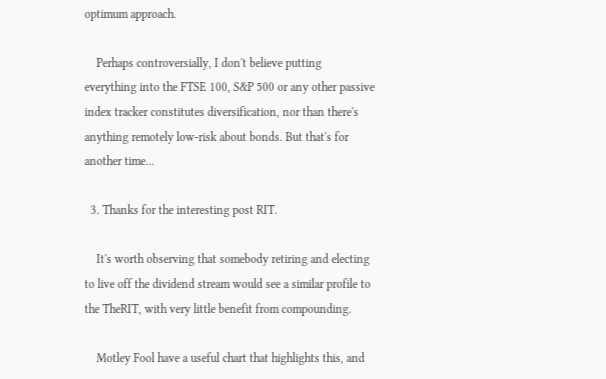optimum approach.

    Perhaps controversially, I don't believe putting everything into the FTSE 100, S&P 500 or any other passive index tracker constitutes diversification, nor than there's anything remotely low-risk about bonds. But that's for another time...

  3. Thanks for the interesting post RIT.

    It's worth observing that somebody retiring and electing to live off the dividend stream would see a similar profile to the TheRIT, with very little benefit from compounding.

    Motley Fool have a useful chart that highlights this, and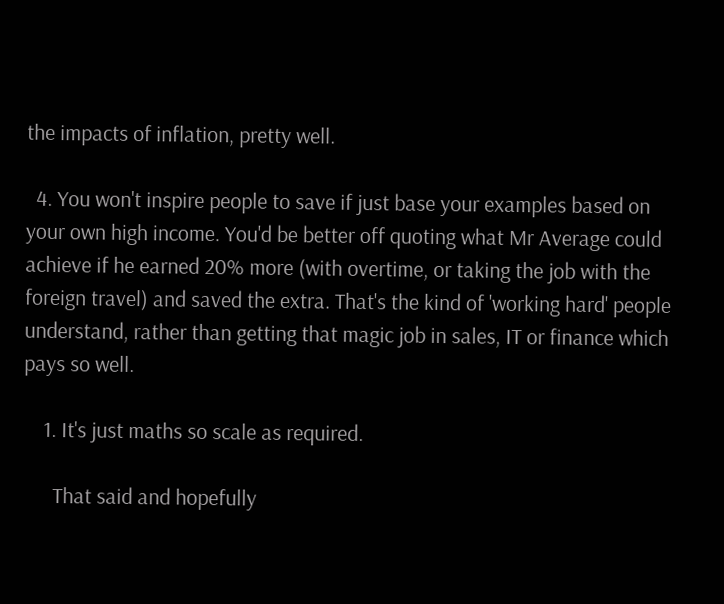the impacts of inflation, pretty well.

  4. You won't inspire people to save if just base your examples based on your own high income. You'd be better off quoting what Mr Average could achieve if he earned 20% more (with overtime, or taking the job with the foreign travel) and saved the extra. That's the kind of 'working hard' people understand, rather than getting that magic job in sales, IT or finance which pays so well.

    1. It's just maths so scale as required.

      That said and hopefully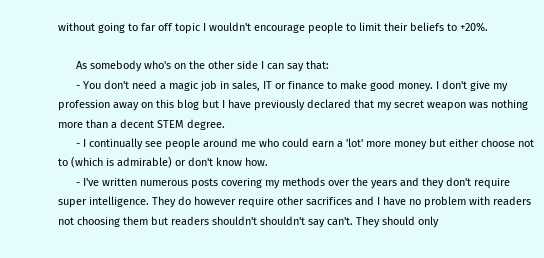without going to far off topic I wouldn't encourage people to limit their beliefs to +20%.

      As somebody who's on the other side I can say that:
      - You don't need a magic job in sales, IT or finance to make good money. I don't give my profession away on this blog but I have previously declared that my secret weapon was nothing more than a decent STEM degree.
      - I continually see people around me who could earn a 'lot' more money but either choose not to (which is admirable) or don't know how.
      - I've written numerous posts covering my methods over the years and they don't require super intelligence. They do however require other sacrifices and I have no problem with readers not choosing them but readers shouldn't shouldn't say can't. They should only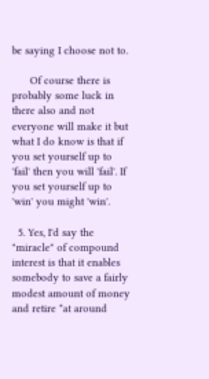be saying I choose not to.

      Of course there is probably some luck in there also and not everyone will make it but what I do know is that if you set yourself up to 'fail' then you will 'fail'. If you set yourself up to 'win' you might 'win'.

  5. Yes, I'd say the "miracle" of compound interest is that it enables somebody to save a fairly modest amount of money and retire *at around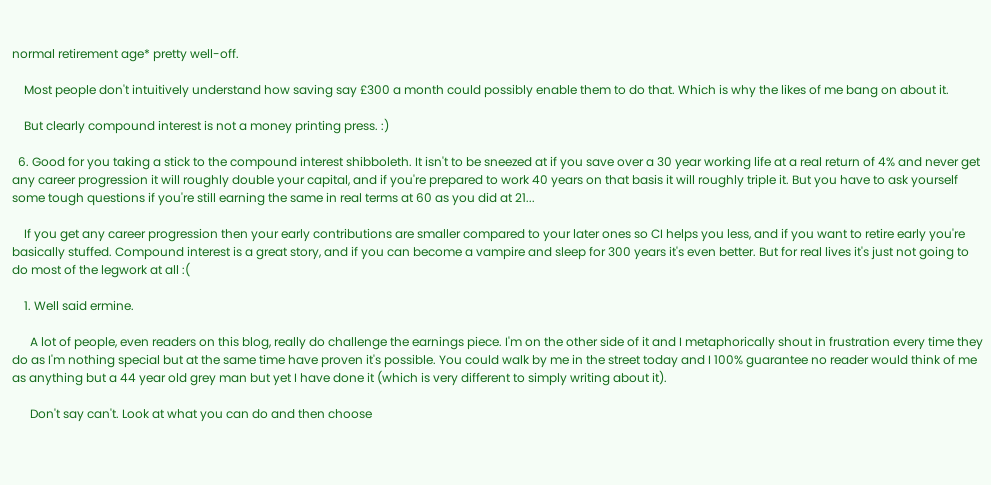normal retirement age* pretty well-off.

    Most people don't intuitively understand how saving say £300 a month could possibly enable them to do that. Which is why the likes of me bang on about it.

    But clearly compound interest is not a money printing press. :)

  6. Good for you taking a stick to the compound interest shibboleth. It isn't to be sneezed at if you save over a 30 year working life at a real return of 4% and never get any career progression it will roughly double your capital, and if you're prepared to work 40 years on that basis it will roughly triple it. But you have to ask yourself some tough questions if you're still earning the same in real terms at 60 as you did at 21...

    If you get any career progression then your early contributions are smaller compared to your later ones so CI helps you less, and if you want to retire early you're basically stuffed. Compound interest is a great story, and if you can become a vampire and sleep for 300 years it's even better. But for real lives it's just not going to do most of the legwork at all :(

    1. Well said ermine.

      A lot of people, even readers on this blog, really do challenge the earnings piece. I'm on the other side of it and I metaphorically shout in frustration every time they do as I'm nothing special but at the same time have proven it's possible. You could walk by me in the street today and I 100% guarantee no reader would think of me as anything but a 44 year old grey man but yet I have done it (which is very different to simply writing about it).

      Don't say can't. Look at what you can do and then choose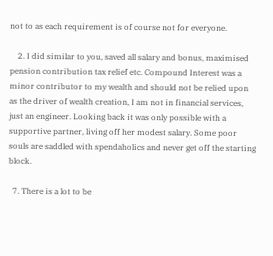not to as each requirement is of course not for everyone.

    2. I did similar to you, saved all salary and bonus, maximised pension contribution tax relief etc. Compound Interest was a minor contributor to my wealth and should not be relied upon as the driver of wealth creation, I am not in financial services, just an engineer. Looking back it was only possible with a supportive partner, living off her modest salary. Some poor souls are saddled with spendaholics and never get off the starting block.

  7. There is a lot to be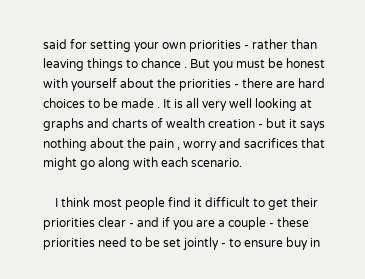said for setting your own priorities - rather than leaving things to chance . But you must be honest with yourself about the priorities - there are hard choices to be made . It is all very well looking at graphs and charts of wealth creation - but it says nothing about the pain , worry and sacrifices that might go along with each scenario.

    I think most people find it difficult to get their priorities clear - and if you are a couple - these priorities need to be set jointly - to ensure buy in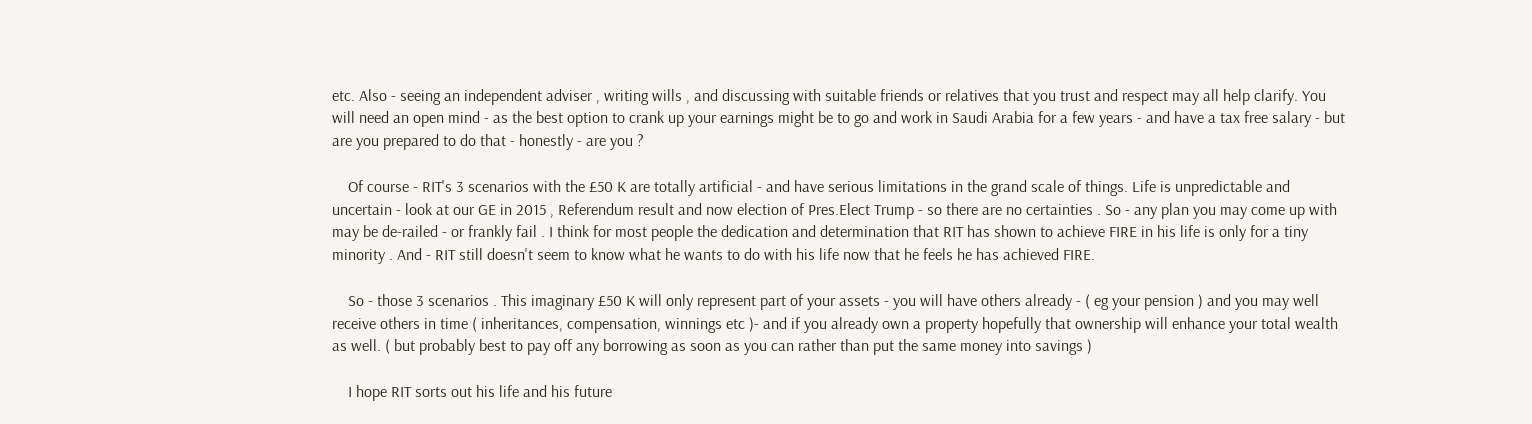etc. Also - seeing an independent adviser , writing wills , and discussing with suitable friends or relatives that you trust and respect may all help clarify. You will need an open mind - as the best option to crank up your earnings might be to go and work in Saudi Arabia for a few years - and have a tax free salary - but are you prepared to do that - honestly - are you ?

    Of course - RIT's 3 scenarios with the £50 K are totally artificial - and have serious limitations in the grand scale of things. Life is unpredictable and uncertain - look at our GE in 2015 , Referendum result and now election of Pres.Elect Trump - so there are no certainties . So - any plan you may come up with may be de-railed - or frankly fail . I think for most people the dedication and determination that RIT has shown to achieve FIRE in his life is only for a tiny minority . And - RIT still doesn't seem to know what he wants to do with his life now that he feels he has achieved FIRE.

    So - those 3 scenarios . This imaginary £50 K will only represent part of your assets - you will have others already - ( eg your pension ) and you may well receive others in time ( inheritances, compensation, winnings etc )- and if you already own a property hopefully that ownership will enhance your total wealth as well. ( but probably best to pay off any borrowing as soon as you can rather than put the same money into savings )

    I hope RIT sorts out his life and his future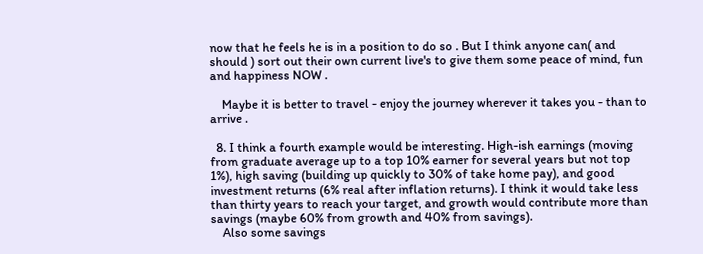now that he feels he is in a position to do so . But I think anyone can( and should ) sort out their own current live's to give them some peace of mind, fun and happiness NOW .

    Maybe it is better to travel - enjoy the journey wherever it takes you - than to arrive .

  8. I think a fourth example would be interesting. High-ish earnings (moving from graduate average up to a top 10% earner for several years but not top 1%), high saving (building up quickly to 30% of take home pay), and good investment returns (6% real after inflation returns). I think it would take less than thirty years to reach your target, and growth would contribute more than savings (maybe 60% from growth and 40% from savings).
    Also some savings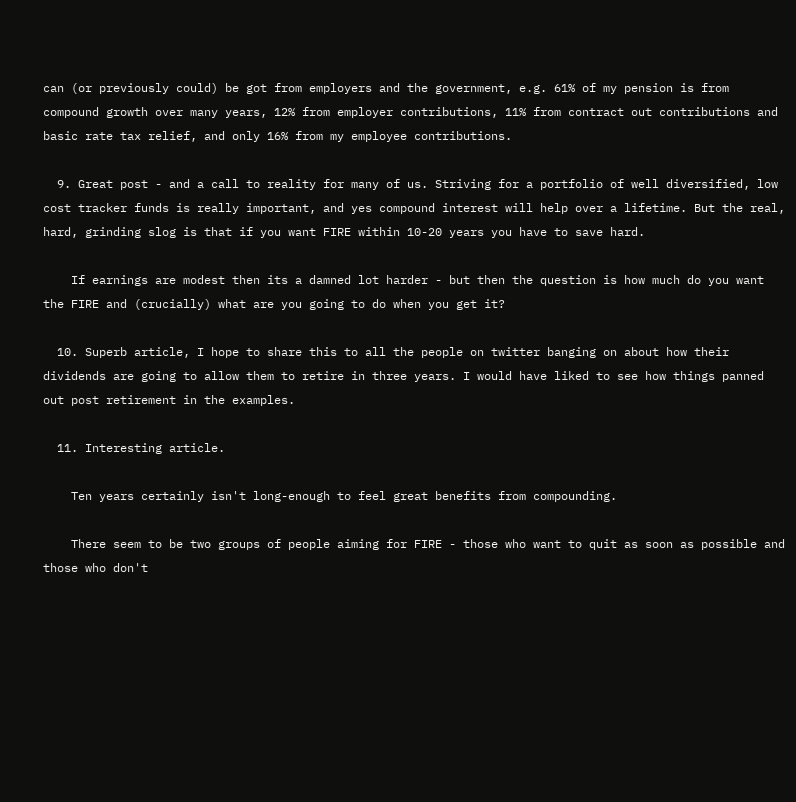can (or previously could) be got from employers and the government, e.g. 61% of my pension is from compound growth over many years, 12% from employer contributions, 11% from contract out contributions and basic rate tax relief, and only 16% from my employee contributions.

  9. Great post - and a call to reality for many of us. Striving for a portfolio of well diversified, low cost tracker funds is really important, and yes compound interest will help over a lifetime. But the real, hard, grinding slog is that if you want FIRE within 10-20 years you have to save hard.

    If earnings are modest then its a damned lot harder - but then the question is how much do you want the FIRE and (crucially) what are you going to do when you get it?

  10. Superb article, I hope to share this to all the people on twitter banging on about how their dividends are going to allow them to retire in three years. I would have liked to see how things panned out post retirement in the examples.

  11. Interesting article.

    Ten years certainly isn't long-enough to feel great benefits from compounding.

    There seem to be two groups of people aiming for FIRE - those who want to quit as soon as possible and those who don't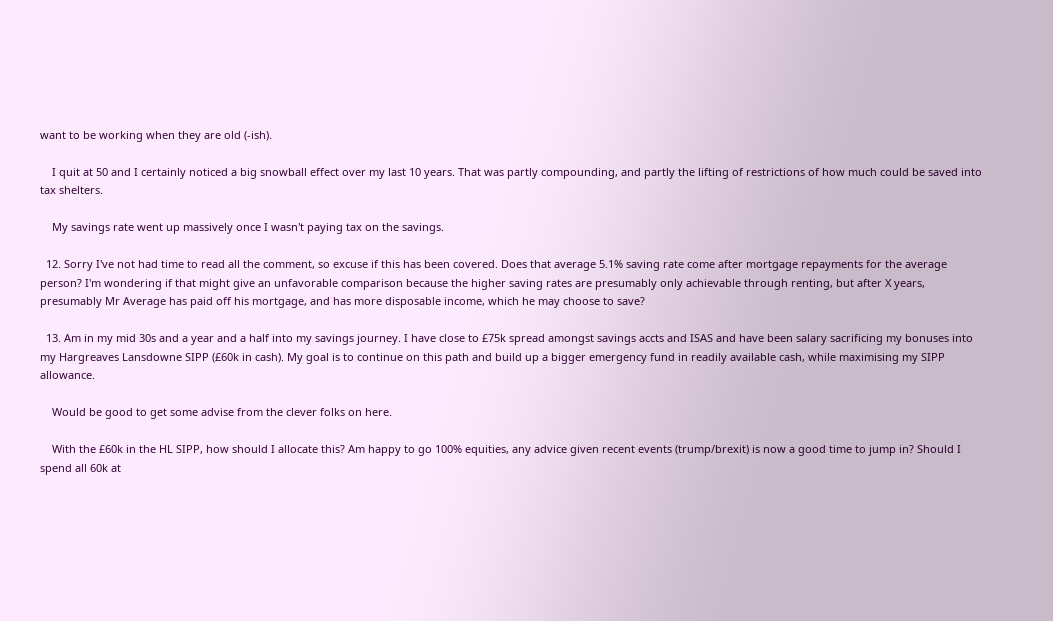want to be working when they are old (-ish).

    I quit at 50 and I certainly noticed a big snowball effect over my last 10 years. That was partly compounding, and partly the lifting of restrictions of how much could be saved into tax shelters.

    My savings rate went up massively once I wasn't paying tax on the savings.

  12. Sorry I've not had time to read all the comment, so excuse if this has been covered. Does that average 5.1% saving rate come after mortgage repayments for the average person? I'm wondering if that might give an unfavorable comparison because the higher saving rates are presumably only achievable through renting, but after X years, presumably Mr Average has paid off his mortgage, and has more disposable income, which he may choose to save?

  13. Am in my mid 30s and a year and a half into my savings journey. I have close to £75k spread amongst savings accts and ISAS and have been salary sacrificing my bonuses into my Hargreaves Lansdowne SIPP (£60k in cash). My goal is to continue on this path and build up a bigger emergency fund in readily available cash, while maximising my SIPP allowance.

    Would be good to get some advise from the clever folks on here.

    With the £60k in the HL SIPP, how should I allocate this? Am happy to go 100% equities, any advice given recent events (trump/brexit) is now a good time to jump in? Should I spend all 60k at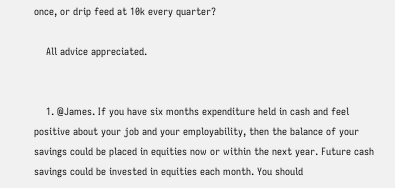once, or drip feed at 10k every quarter?

    All advice appreciated.


    1. @James. If you have six months expenditure held in cash and feel positive about your job and your employability, then the balance of your savings could be placed in equities now or within the next year. Future cash savings could be invested in equities each month. You should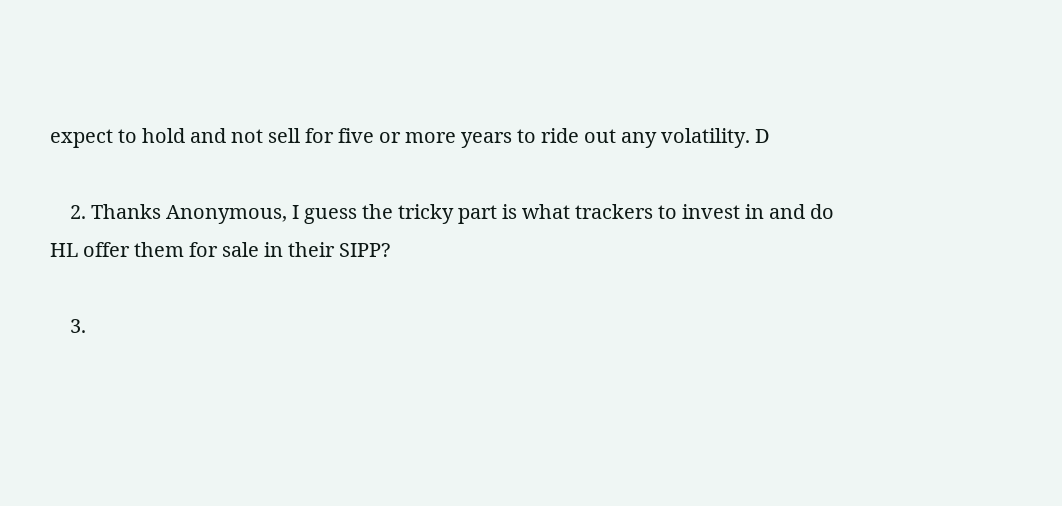expect to hold and not sell for five or more years to ride out any volatility. D

    2. Thanks Anonymous, I guess the tricky part is what trackers to invest in and do HL offer them for sale in their SIPP?

    3.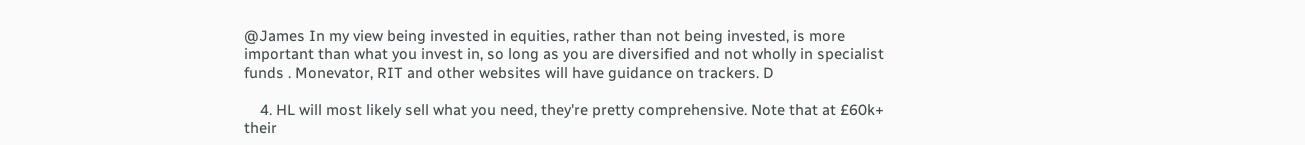@James In my view being invested in equities, rather than not being invested, is more important than what you invest in, so long as you are diversified and not wholly in specialist funds . Monevator, RIT and other websites will have guidance on trackers. D

    4. HL will most likely sell what you need, they're pretty comprehensive. Note that at £60k+ their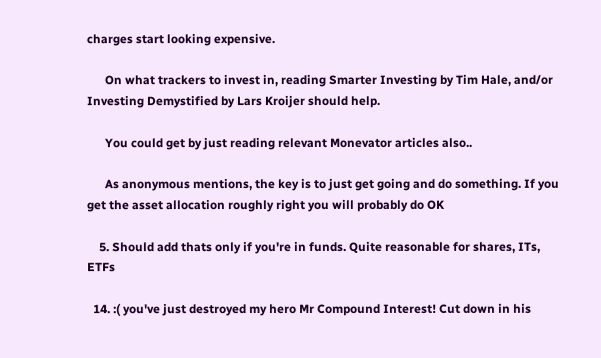charges start looking expensive.

      On what trackers to invest in, reading Smarter Investing by Tim Hale, and/or Investing Demystified by Lars Kroijer should help.

      You could get by just reading relevant Monevator articles also..

      As anonymous mentions, the key is to just get going and do something. If you get the asset allocation roughly right you will probably do OK

    5. Should add thats only if you're in funds. Quite reasonable for shares, ITs, ETFs

  14. :( you've just destroyed my hero Mr Compound Interest! Cut down in his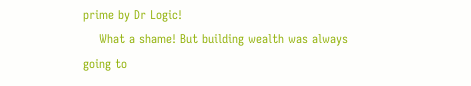prime by Dr Logic!
    What a shame! But building wealth was always going to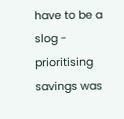have to be a slog - prioritising savings was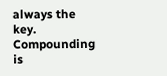always the key. Compounding is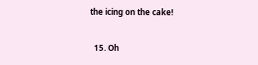the icing on the cake!

  15. Oh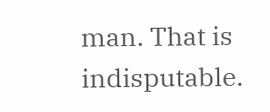man. That is indisputable.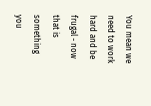You mean we need to work hard and be frugal - now that is something you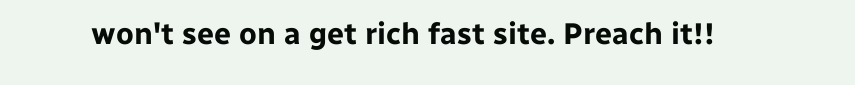won't see on a get rich fast site. Preach it!!